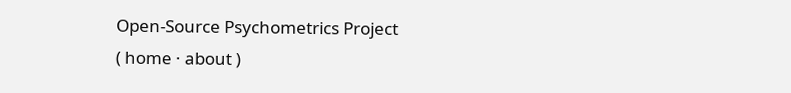Open-Source Psychometrics Project
( home · about )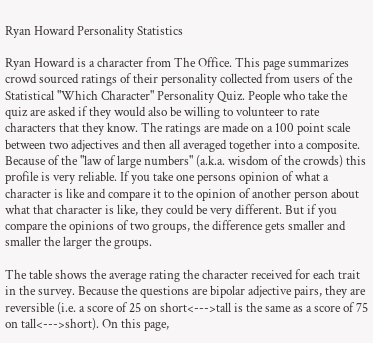Ryan Howard Personality Statistics

Ryan Howard is a character from The Office. This page summarizes crowd sourced ratings of their personality collected from users of the Statistical "Which Character" Personality Quiz. People who take the quiz are asked if they would also be willing to volunteer to rate characters that they know. The ratings are made on a 100 point scale between two adjectives and then all averaged together into a composite. Because of the "law of large numbers" (a.k.a. wisdom of the crowds) this profile is very reliable. If you take one persons opinion of what a character is like and compare it to the opinion of another person about what that character is like, they could be very different. But if you compare the opinions of two groups, the difference gets smaller and smaller the larger the groups.

The table shows the average rating the character received for each trait in the survey. Because the questions are bipolar adjective pairs, they are reversible (i.e. a score of 25 on short<--->tall is the same as a score of 75 on tall<--->short). On this page,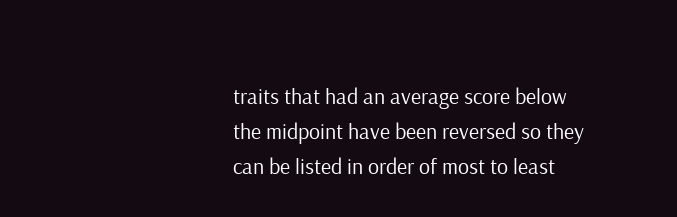traits that had an average score below the midpoint have been reversed so they can be listed in order of most to least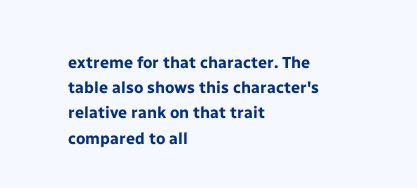extreme for that character. The table also shows this character's relative rank on that trait compared to all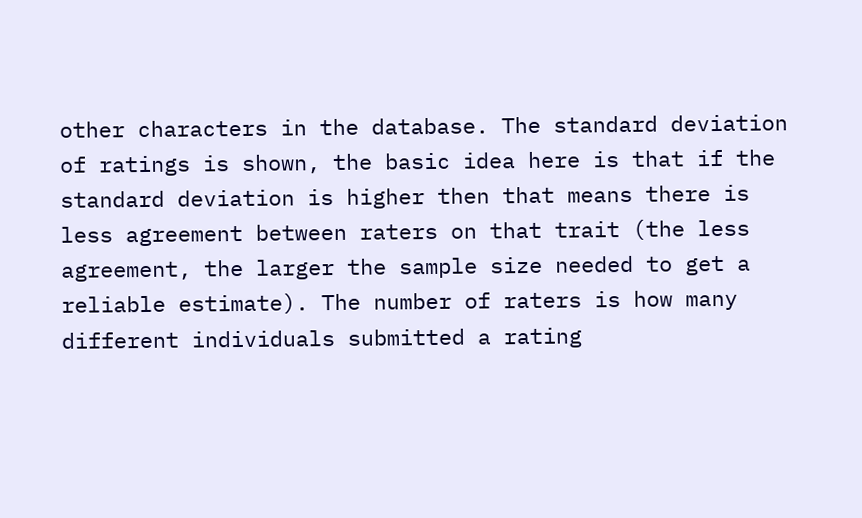other characters in the database. The standard deviation of ratings is shown, the basic idea here is that if the standard deviation is higher then that means there is less agreement between raters on that trait (the less agreement, the larger the sample size needed to get a reliable estimate). The number of raters is how many different individuals submitted a rating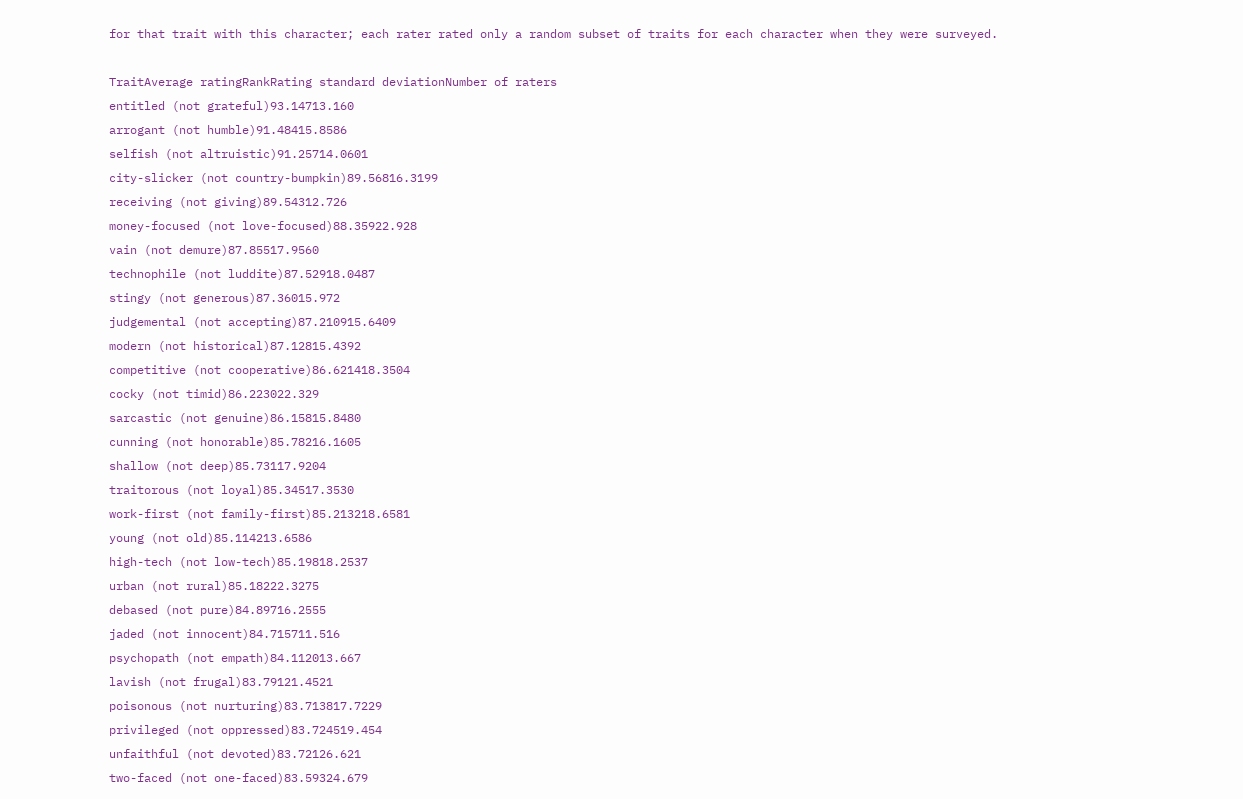for that trait with this character; each rater rated only a random subset of traits for each character when they were surveyed.

TraitAverage ratingRankRating standard deviationNumber of raters
entitled (not grateful)93.14713.160
arrogant (not humble)91.48415.8586
selfish (not altruistic)91.25714.0601
city-slicker (not country-bumpkin)89.56816.3199
receiving (not giving)89.54312.726
money-focused (not love-focused)88.35922.928
vain (not demure)87.85517.9560
technophile (not luddite)87.52918.0487
stingy (not generous)87.36015.972
judgemental (not accepting)87.210915.6409
modern (not historical)87.12815.4392
competitive (not cooperative)86.621418.3504
cocky (not timid)86.223022.329
sarcastic (not genuine)86.15815.8480
cunning (not honorable)85.78216.1605
shallow (not deep)85.73117.9204
traitorous (not loyal)85.34517.3530
work-first (not family-first)85.213218.6581
young (not old)85.114213.6586
high-tech (not low-tech)85.19818.2537
urban (not rural)85.18222.3275
debased (not pure)84.89716.2555
jaded (not innocent)84.715711.516
psychopath (not empath)84.112013.667
lavish (not frugal)83.79121.4521
poisonous (not nurturing)83.713817.7229
privileged (not oppressed)83.724519.454
unfaithful (not devoted)83.72126.621
two-faced (not one-faced)83.59324.679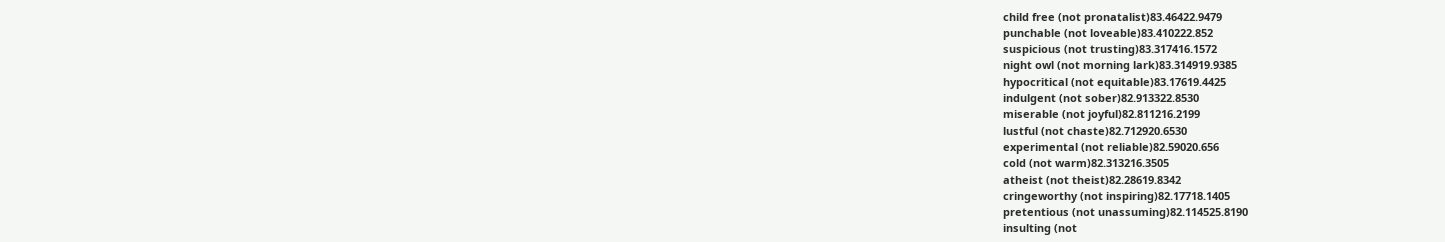child free (not pronatalist)83.46422.9479
punchable (not loveable)83.410222.852
suspicious (not trusting)83.317416.1572
night owl (not morning lark)83.314919.9385
hypocritical (not equitable)83.17619.4425
indulgent (not sober)82.913322.8530
miserable (not joyful)82.811216.2199
lustful (not chaste)82.712920.6530
experimental (not reliable)82.59020.656
cold (not warm)82.313216.3505
atheist (not theist)82.28619.8342
cringeworthy (not inspiring)82.17718.1405
pretentious (not unassuming)82.114525.8190
insulting (not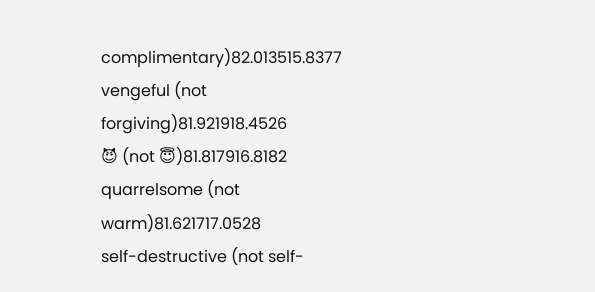complimentary)82.013515.8377
vengeful (not forgiving)81.921918.4526
😈 (not 😇)81.817916.8182
quarrelsome (not warm)81.621717.0528
self-destructive (not self-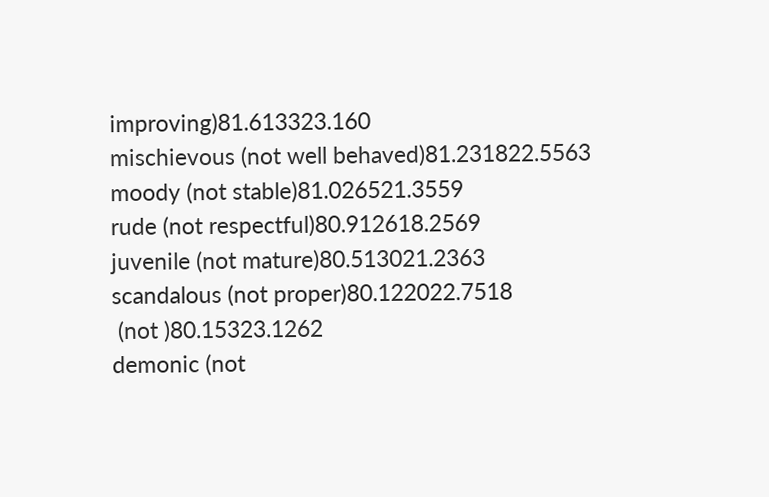improving)81.613323.160
mischievous (not well behaved)81.231822.5563
moody (not stable)81.026521.3559
rude (not respectful)80.912618.2569
juvenile (not mature)80.513021.2363
scandalous (not proper)80.122022.7518
 (not )80.15323.1262
demonic (not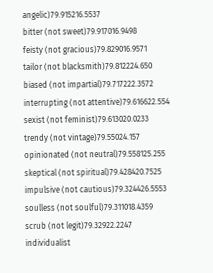angelic)79.915216.5537
bitter (not sweet)79.917016.9498
feisty (not gracious)79.829016.9571
tailor (not blacksmith)79.812224.650
biased (not impartial)79.717222.3572
interrupting (not attentive)79.616622.554
sexist (not feminist)79.613020.0233
trendy (not vintage)79.55024.157
opinionated (not neutral)79.558125.255
skeptical (not spiritual)79.428420.7525
impulsive (not cautious)79.324426.5553
soulless (not soulful)79.311018.4359
scrub (not legit)79.32922.2247
individualist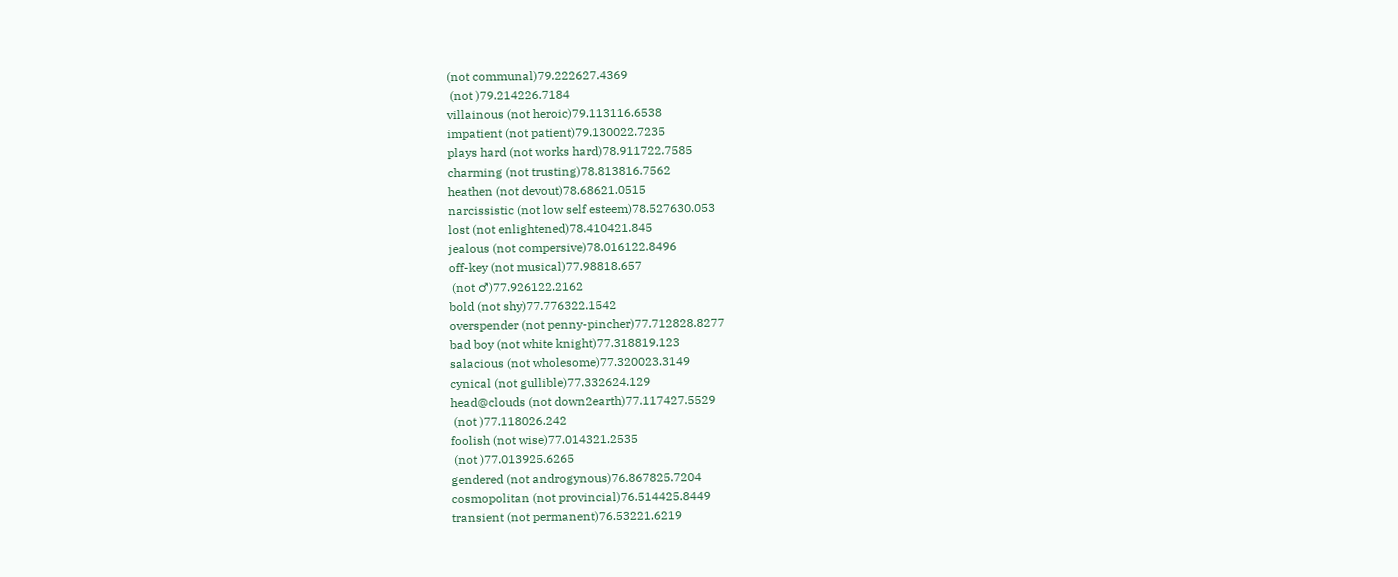(not communal)79.222627.4369
 (not )79.214226.7184
villainous (not heroic)79.113116.6538
impatient (not patient)79.130022.7235
plays hard (not works hard)78.911722.7585
charming (not trusting)78.813816.7562
heathen (not devout)78.68621.0515
narcissistic (not low self esteem)78.527630.053
lost (not enlightened)78.410421.845
jealous (not compersive)78.016122.8496
off-key (not musical)77.98818.657
 (not ♂)77.926122.2162
bold (not shy)77.776322.1542
overspender (not penny-pincher)77.712828.8277
bad boy (not white knight)77.318819.123
salacious (not wholesome)77.320023.3149
cynical (not gullible)77.332624.129
head@clouds (not down2earth)77.117427.5529
 (not )77.118026.242
foolish (not wise)77.014321.2535
 (not )77.013925.6265
gendered (not androgynous)76.867825.7204
cosmopolitan (not provincial)76.514425.8449
transient (not permanent)76.53221.6219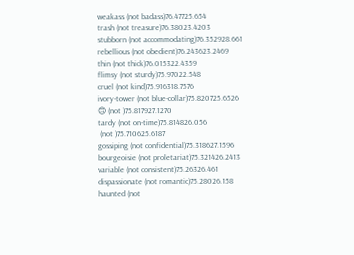weakass (not badass)76.47725.654
trash (not treasure)76.38023.4203
stubborn (not accommodating)76.352928.661
rebellious (not obedient)76.243623.2469
thin (not thick)76.015322.4359
flimsy (not sturdy)75.97022.548
cruel (not kind)75.916318.7576
ivory-tower (not blue-collar)75.820725.6526
🙃 (not )75.817927.1270
tardy (not on-time)75.814826.056
 (not )75.710625.6187
gossiping (not confidential)75.318627.1596
bourgeoisie (not proletariat)75.321426.2413
variable (not consistent)75.26326.461
dispassionate (not romantic)75.28026.158
haunted (not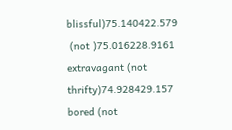blissful)75.140422.579
 (not )75.016228.9161
extravagant (not thrifty)74.928429.157
bored (not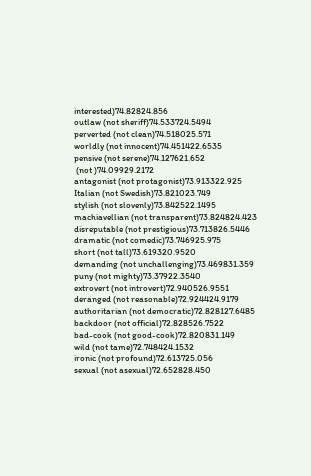interested)74.82824.856
outlaw (not sheriff)74.533724.5494
perverted (not clean)74.518025.571
worldly (not innocent)74.451422.6535
pensive (not serene)74.127621.652
 (not )74.09929.2172
antagonist (not protagonist)73.913322.925
Italian (not Swedish)73.821023.749
stylish (not slovenly)73.842522.1495
machiavellian (not transparent)73.824824.423
disreputable (not prestigious)73.713826.5446
dramatic (not comedic)73.746925.975
short (not tall)73.619320.9520
demanding (not unchallenging)73.469831.359
puny (not mighty)73.37922.3540
extrovert (not introvert)72.940526.9551
deranged (not reasonable)72.924424.9179
authoritarian (not democratic)72.828127.6485
backdoor (not official)72.828526.7522
bad-cook (not good-cook)72.820831.149
wild (not tame)72.748424.1532
ironic (not profound)72.613725.056
sexual (not asexual)72.652828.450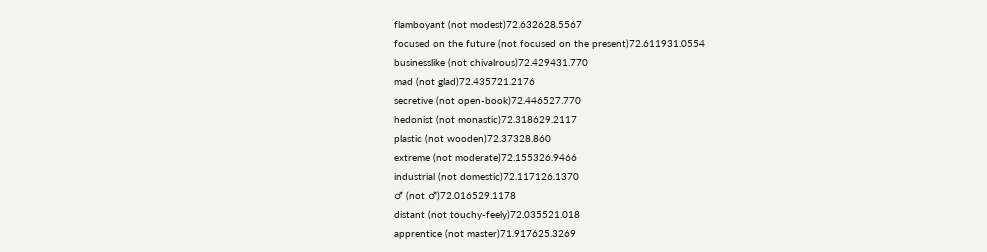flamboyant (not modest)72.632628.5567
focused on the future (not focused on the present)72.611931.0554
businesslike (not chivalrous)72.429431.770
mad (not glad)72.435721.2176
secretive (not open-book)72.446527.770
hedonist (not monastic)72.318629.2117
plastic (not wooden)72.37328.860
extreme (not moderate)72.155326.9466
industrial (not domestic)72.117126.1370
♂ (not ♂)72.016529.1178
distant (not touchy-feely)72.035521.018
apprentice (not master)71.917625.3269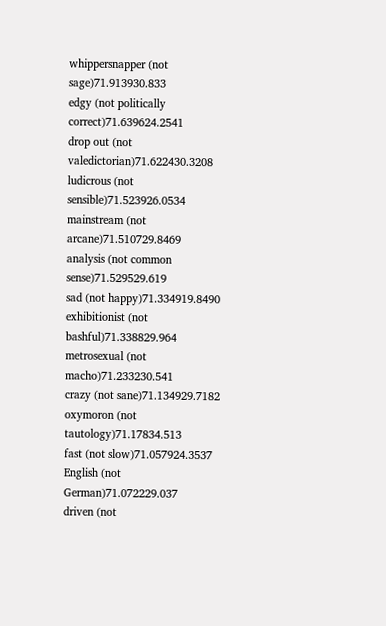whippersnapper (not sage)71.913930.833
edgy (not politically correct)71.639624.2541
drop out (not valedictorian)71.622430.3208
ludicrous (not sensible)71.523926.0534
mainstream (not arcane)71.510729.8469
analysis (not common sense)71.529529.619
sad (not happy)71.334919.8490
exhibitionist (not bashful)71.338829.964
metrosexual (not macho)71.233230.541
crazy (not sane)71.134929.7182
oxymoron (not tautology)71.17834.513
fast (not slow)71.057924.3537
English (not German)71.072229.037
driven (not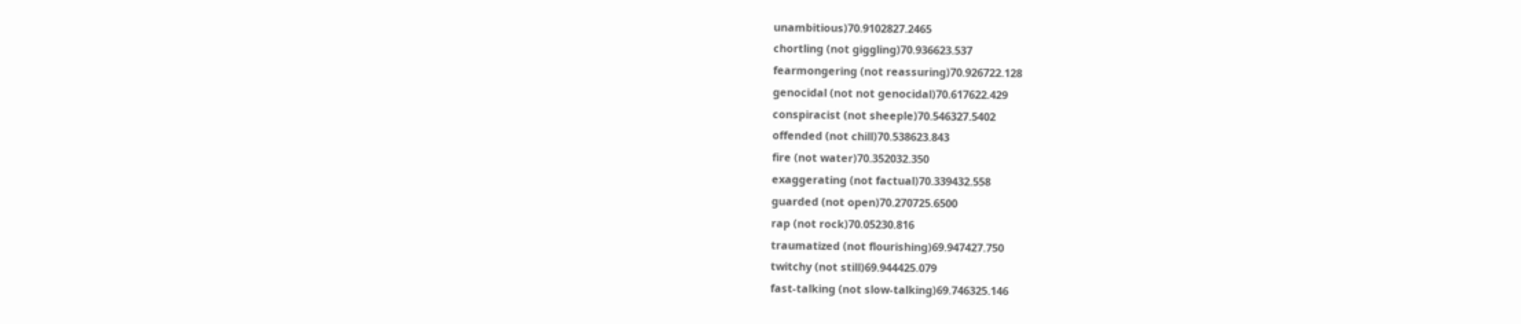unambitious)70.9102827.2465
chortling (not giggling)70.936623.537
fearmongering (not reassuring)70.926722.128
genocidal (not not genocidal)70.617622.429
conspiracist (not sheeple)70.546327.5402
offended (not chill)70.538623.843
fire (not water)70.352032.350
exaggerating (not factual)70.339432.558
guarded (not open)70.270725.6500
rap (not rock)70.05230.816
traumatized (not flourishing)69.947427.750
twitchy (not still)69.944425.079
fast-talking (not slow-talking)69.746325.146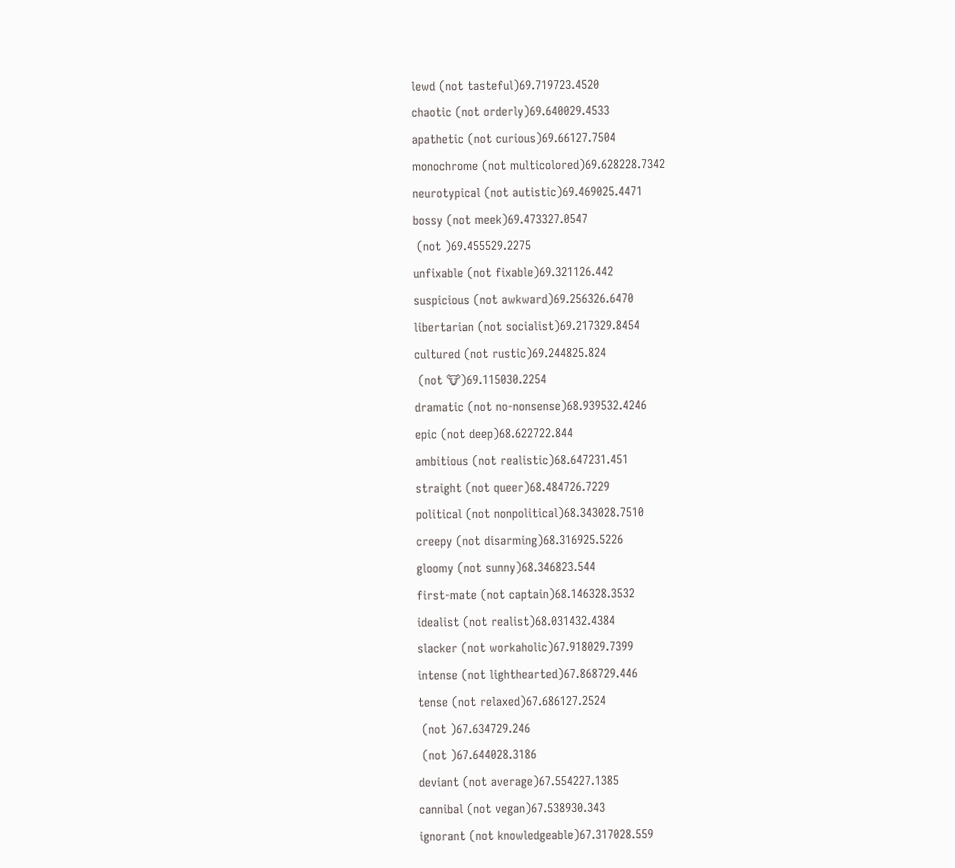lewd (not tasteful)69.719723.4520
chaotic (not orderly)69.640029.4533
apathetic (not curious)69.66127.7504
monochrome (not multicolored)69.628228.7342
neurotypical (not autistic)69.469025.4471
bossy (not meek)69.473327.0547
 (not )69.455529.2275
unfixable (not fixable)69.321126.442
suspicious (not awkward)69.256326.6470
libertarian (not socialist)69.217329.8454
cultured (not rustic)69.244825.824
 (not 🐮)69.115030.2254
dramatic (not no-nonsense)68.939532.4246
epic (not deep)68.622722.844
ambitious (not realistic)68.647231.451
straight (not queer)68.484726.7229
political (not nonpolitical)68.343028.7510
creepy (not disarming)68.316925.5226
gloomy (not sunny)68.346823.544
first-mate (not captain)68.146328.3532
idealist (not realist)68.031432.4384
slacker (not workaholic)67.918029.7399
intense (not lighthearted)67.868729.446
tense (not relaxed)67.686127.2524
 (not )67.634729.246
 (not )67.644028.3186
deviant (not average)67.554227.1385
cannibal (not vegan)67.538930.343
ignorant (not knowledgeable)67.317028.559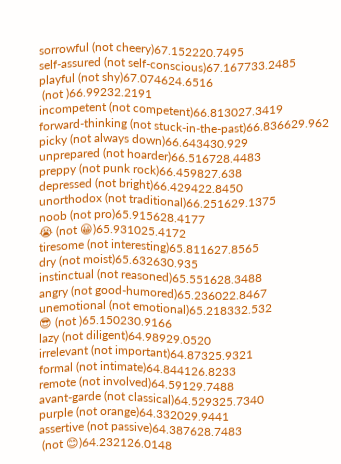sorrowful (not cheery)67.152220.7495
self-assured (not self-conscious)67.167733.2485
playful (not shy)67.074624.6516
 (not )66.99232.2191
incompetent (not competent)66.813027.3419
forward-thinking (not stuck-in-the-past)66.836629.962
picky (not always down)66.643430.929
unprepared (not hoarder)66.516728.4483
preppy (not punk rock)66.459827.638
depressed (not bright)66.429422.8450
unorthodox (not traditional)66.251629.1375
noob (not pro)65.915628.4177
😭 (not 😀)65.931025.4172
tiresome (not interesting)65.811627.8565
dry (not moist)65.632630.935
instinctual (not reasoned)65.551628.3488
angry (not good-humored)65.236022.8467
unemotional (not emotional)65.218332.532
😎 (not )65.150230.9166
lazy (not diligent)64.98929.0520
irrelevant (not important)64.87325.9321
formal (not intimate)64.844126.8233
remote (not involved)64.59129.7488
avant-garde (not classical)64.529325.7340
purple (not orange)64.332029.9441
assertive (not passive)64.387628.7483
 (not 😊)64.232126.0148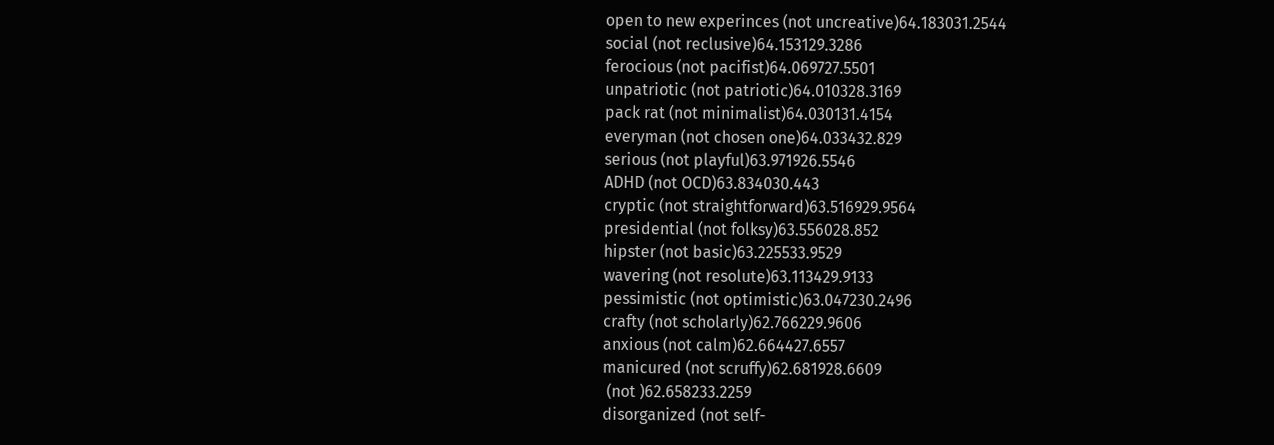open to new experinces (not uncreative)64.183031.2544
social (not reclusive)64.153129.3286
ferocious (not pacifist)64.069727.5501
unpatriotic (not patriotic)64.010328.3169
pack rat (not minimalist)64.030131.4154
everyman (not chosen one)64.033432.829
serious (not playful)63.971926.5546
ADHD (not OCD)63.834030.443
cryptic (not straightforward)63.516929.9564
presidential (not folksy)63.556028.852
hipster (not basic)63.225533.9529
wavering (not resolute)63.113429.9133
pessimistic (not optimistic)63.047230.2496
crafty (not scholarly)62.766229.9606
anxious (not calm)62.664427.6557
manicured (not scruffy)62.681928.6609
 (not )62.658233.2259
disorganized (not self-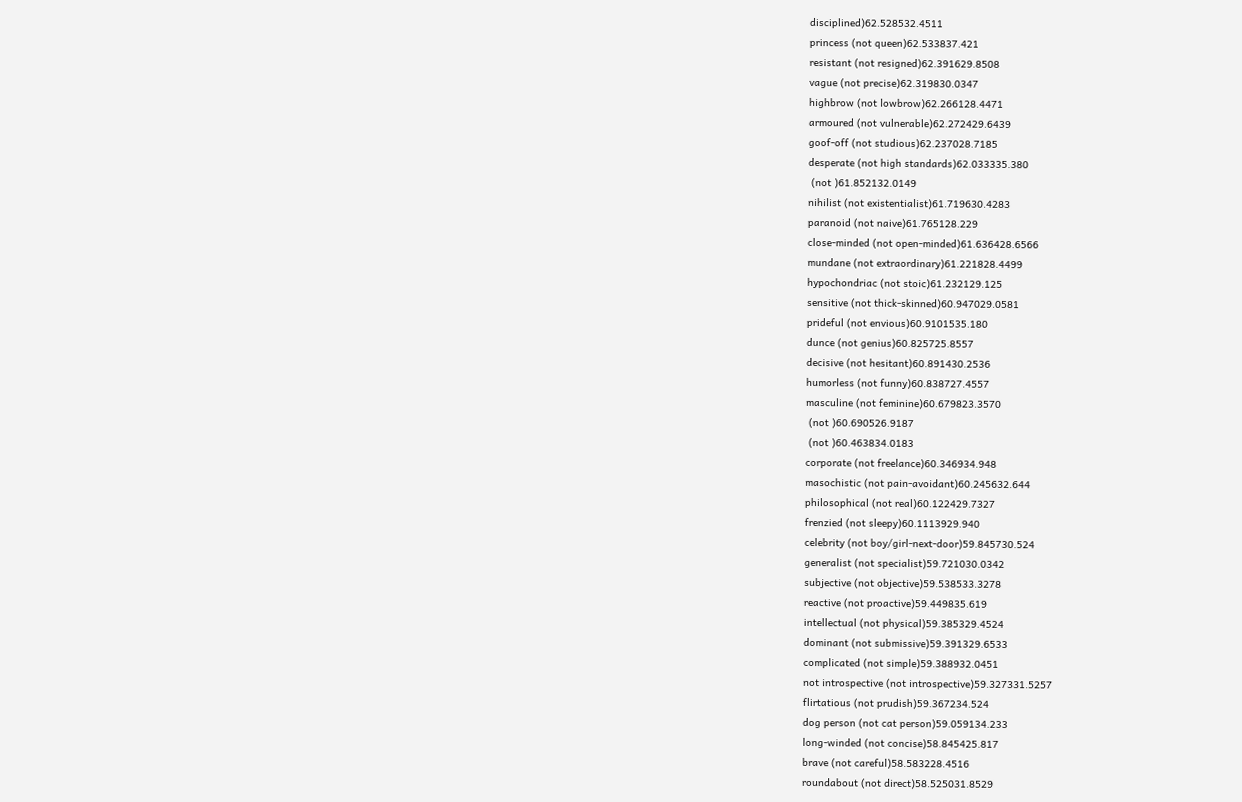disciplined)62.528532.4511
princess (not queen)62.533837.421
resistant (not resigned)62.391629.8508
vague (not precise)62.319830.0347
highbrow (not lowbrow)62.266128.4471
armoured (not vulnerable)62.272429.6439
goof-off (not studious)62.237028.7185
desperate (not high standards)62.033335.380
 (not )61.852132.0149
nihilist (not existentialist)61.719630.4283
paranoid (not naive)61.765128.229
close-minded (not open-minded)61.636428.6566
mundane (not extraordinary)61.221828.4499
hypochondriac (not stoic)61.232129.125
sensitive (not thick-skinned)60.947029.0581
prideful (not envious)60.9101535.180
dunce (not genius)60.825725.8557
decisive (not hesitant)60.891430.2536
humorless (not funny)60.838727.4557
masculine (not feminine)60.679823.3570
 (not )60.690526.9187
 (not )60.463834.0183
corporate (not freelance)60.346934.948
masochistic (not pain-avoidant)60.245632.644
philosophical (not real)60.122429.7327
frenzied (not sleepy)60.1113929.940
celebrity (not boy/girl-next-door)59.845730.524
generalist (not specialist)59.721030.0342
subjective (not objective)59.538533.3278
reactive (not proactive)59.449835.619
intellectual (not physical)59.385329.4524
dominant (not submissive)59.391329.6533
complicated (not simple)59.388932.0451
not introspective (not introspective)59.327331.5257
flirtatious (not prudish)59.367234.524
dog person (not cat person)59.059134.233
long-winded (not concise)58.845425.817
brave (not careful)58.583228.4516
roundabout (not direct)58.525031.8529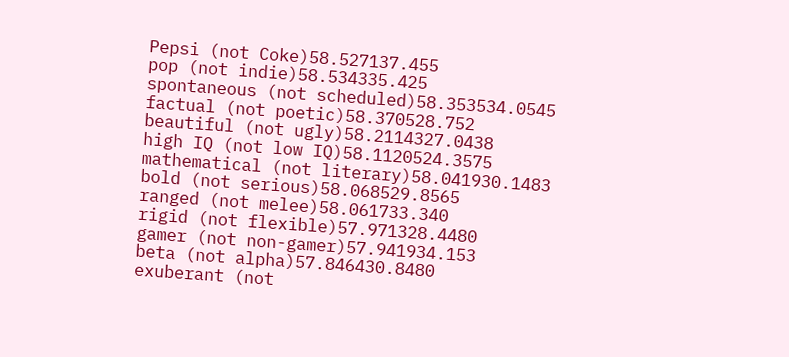Pepsi (not Coke)58.527137.455
pop (not indie)58.534335.425
spontaneous (not scheduled)58.353534.0545
factual (not poetic)58.370528.752
beautiful (not ugly)58.2114327.0438
high IQ (not low IQ)58.1120524.3575
mathematical (not literary)58.041930.1483
bold (not serious)58.068529.8565
ranged (not melee)58.061733.340
rigid (not flexible)57.971328.4480
gamer (not non-gamer)57.941934.153
beta (not alpha)57.846430.8480
exuberant (not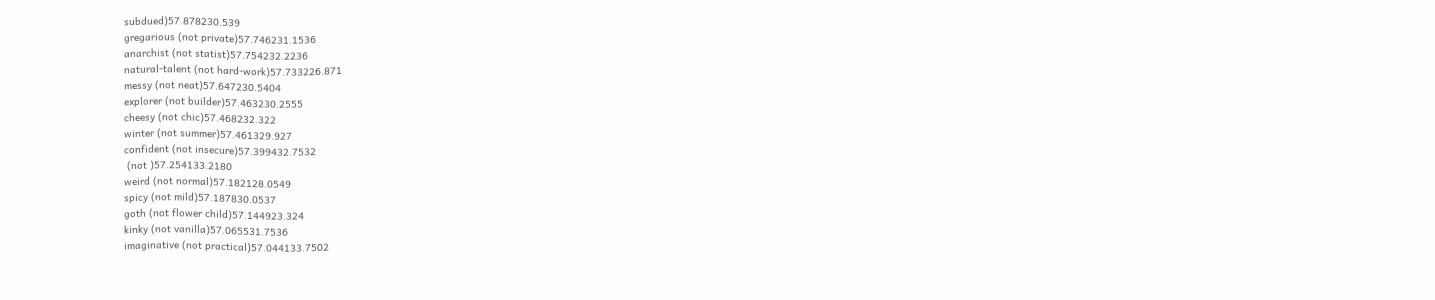subdued)57.878230.539
gregarious (not private)57.746231.1536
anarchist (not statist)57.754232.2236
natural-talent (not hard-work)57.733226.871
messy (not neat)57.647230.5404
explorer (not builder)57.463230.2555
cheesy (not chic)57.468232.322
winter (not summer)57.461329.927
confident (not insecure)57.399432.7532
 (not )57.254133.2180
weird (not normal)57.182128.0549
spicy (not mild)57.187830.0537
goth (not flower child)57.144923.324
kinky (not vanilla)57.065531.7536
imaginative (not practical)57.044133.7502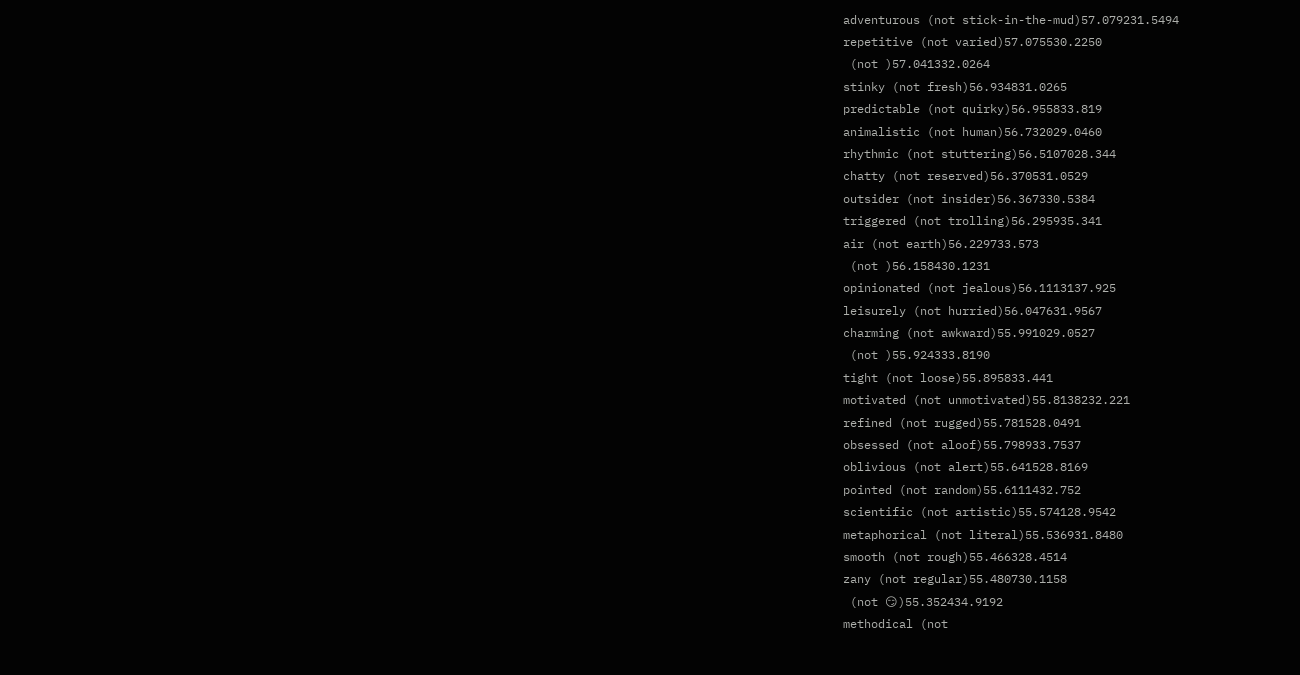adventurous (not stick-in-the-mud)57.079231.5494
repetitive (not varied)57.075530.2250
 (not )57.041332.0264
stinky (not fresh)56.934831.0265
predictable (not quirky)56.955833.819
animalistic (not human)56.732029.0460
rhythmic (not stuttering)56.5107028.344
chatty (not reserved)56.370531.0529
outsider (not insider)56.367330.5384
triggered (not trolling)56.295935.341
air (not earth)56.229733.573
 (not )56.158430.1231
opinionated (not jealous)56.1113137.925
leisurely (not hurried)56.047631.9567
charming (not awkward)55.991029.0527
 (not )55.924333.8190
tight (not loose)55.895833.441
motivated (not unmotivated)55.8138232.221
refined (not rugged)55.781528.0491
obsessed (not aloof)55.798933.7537
oblivious (not alert)55.641528.8169
pointed (not random)55.6111432.752
scientific (not artistic)55.574128.9542
metaphorical (not literal)55.536931.8480
smooth (not rough)55.466328.4514
zany (not regular)55.480730.1158
 (not 😏)55.352434.9192
methodical (not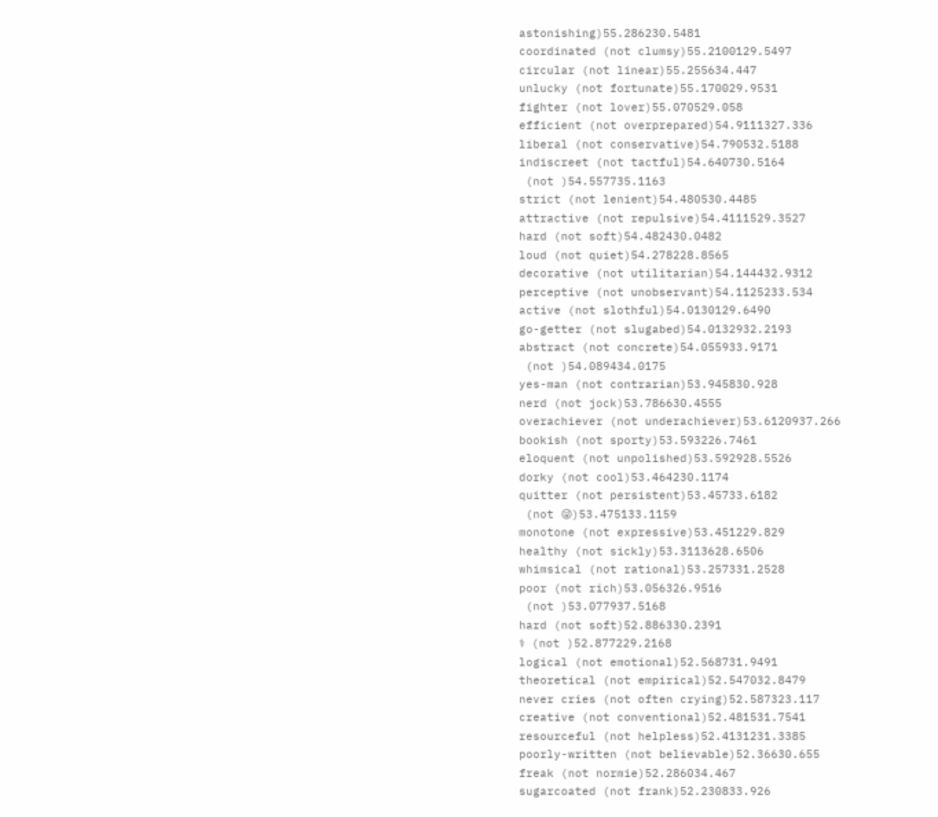astonishing)55.286230.5481
coordinated (not clumsy)55.2100129.5497
circular (not linear)55.255634.447
unlucky (not fortunate)55.170029.9531
fighter (not lover)55.070529.058
efficient (not overprepared)54.9111327.336
liberal (not conservative)54.790532.5188
indiscreet (not tactful)54.640730.5164
 (not )54.557735.1163
strict (not lenient)54.480530.4485
attractive (not repulsive)54.4111529.3527
hard (not soft)54.482430.0482
loud (not quiet)54.278228.8565
decorative (not utilitarian)54.144432.9312
perceptive (not unobservant)54.1125233.534
active (not slothful)54.0130129.6490
go-getter (not slugabed)54.0132932.2193
abstract (not concrete)54.055933.9171
 (not )54.089434.0175
yes-man (not contrarian)53.945830.928
nerd (not jock)53.786630.4555
overachiever (not underachiever)53.6120937.266
bookish (not sporty)53.593226.7461
eloquent (not unpolished)53.592928.5526
dorky (not cool)53.464230.1174
quitter (not persistent)53.45733.6182
 (not 😜)53.475133.1159
monotone (not expressive)53.451229.829
healthy (not sickly)53.3113628.6506
whimsical (not rational)53.257331.2528
poor (not rich)53.056326.9516
 (not )53.077937.5168
hard (not soft)52.886330.2391
⚕ (not )52.877229.2168
logical (not emotional)52.568731.9491
theoretical (not empirical)52.547032.8479
never cries (not often crying)52.587323.117
creative (not conventional)52.481531.7541
resourceful (not helpless)52.4131231.3385
poorly-written (not believable)52.36630.655
freak (not normie)52.286034.467
sugarcoated (not frank)52.230833.926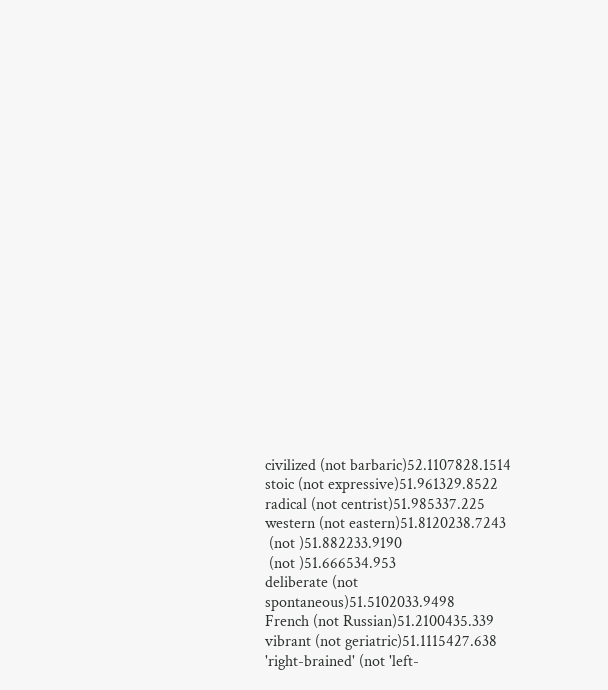civilized (not barbaric)52.1107828.1514
stoic (not expressive)51.961329.8522
radical (not centrist)51.985337.225
western (not eastern)51.8120238.7243
 (not )51.882233.9190
 (not )51.666534.953
deliberate (not spontaneous)51.5102033.9498
French (not Russian)51.2100435.339
vibrant (not geriatric)51.1115427.638
'right-brained' (not 'left-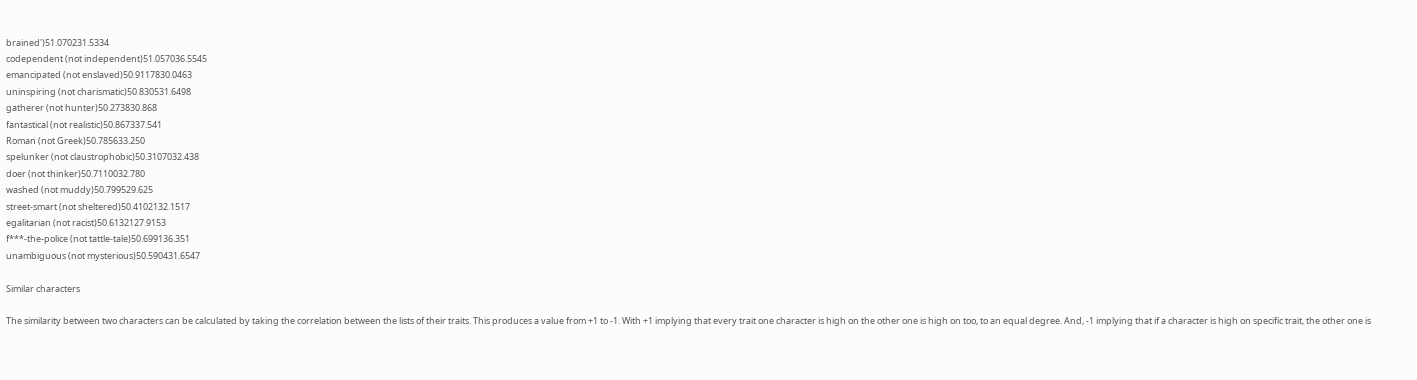brained')51.070231.5334
codependent (not independent)51.057036.5545
emancipated (not enslaved)50.9117830.0463
uninspiring (not charismatic)50.830531.6498
gatherer (not hunter)50.273830.868
fantastical (not realistic)50.867337.541
Roman (not Greek)50.785633.250
spelunker (not claustrophobic)50.3107032.438
doer (not thinker)50.7110032.780
washed (not muddy)50.799529.625
street-smart (not sheltered)50.4102132.1517
egalitarian (not racist)50.6132127.9153
f***-the-police (not tattle-tale)50.699136.351
unambiguous (not mysterious)50.590431.6547

Similar characters

The similarity between two characters can be calculated by taking the correlation between the lists of their traits. This produces a value from +1 to -1. With +1 implying that every trait one character is high on the other one is high on too, to an equal degree. And, -1 implying that if a character is high on specific trait, the other one is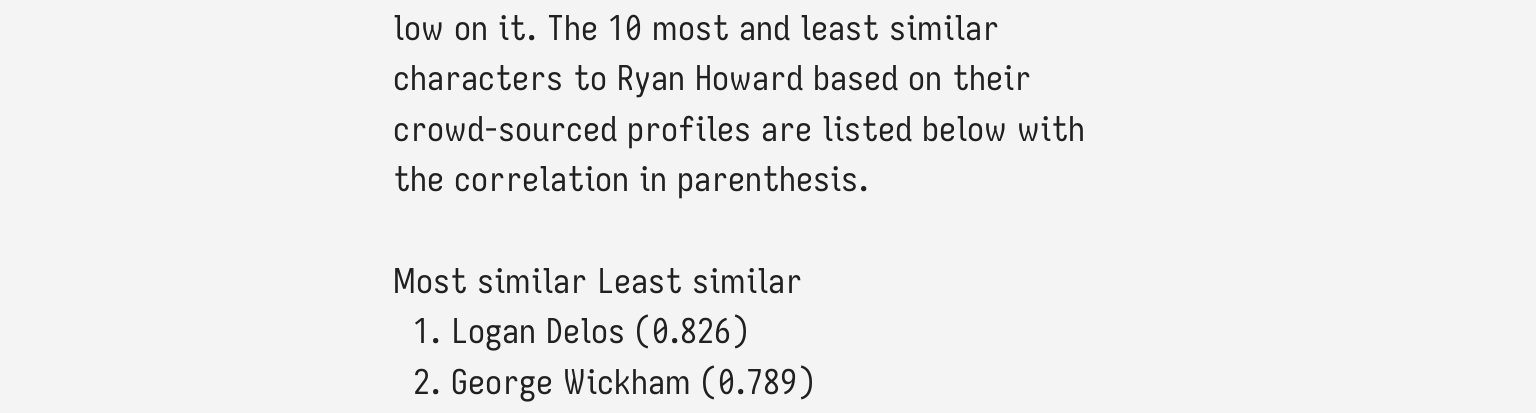low on it. The 10 most and least similar characters to Ryan Howard based on their crowd-sourced profiles are listed below with the correlation in parenthesis.

Most similar Least similar
  1. Logan Delos (0.826)
  2. George Wickham (0.789)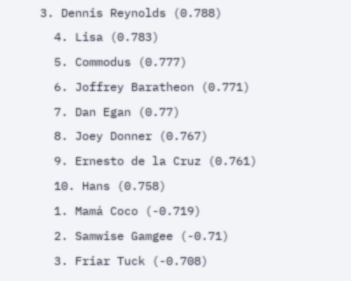3. Dennis Reynolds (0.788)
  4. Lisa (0.783)
  5. Commodus (0.777)
  6. Joffrey Baratheon (0.771)
  7. Dan Egan (0.77)
  8. Joey Donner (0.767)
  9. Ernesto de la Cruz (0.761)
  10. Hans (0.758)
  1. Mamá Coco (-0.719)
  2. Samwise Gamgee (-0.71)
  3. Friar Tuck (-0.708)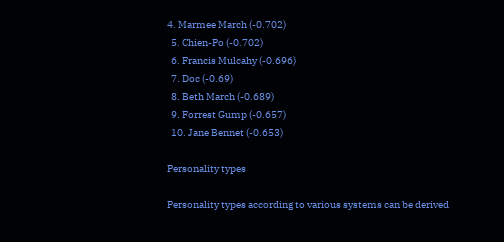4. Marmee March (-0.702)
  5. Chien-Po (-0.702)
  6. Francis Mulcahy (-0.696)
  7. Doc (-0.69)
  8. Beth March (-0.689)
  9. Forrest Gump (-0.657)
  10. Jane Bennet (-0.653)

Personality types

Personality types according to various systems can be derived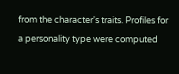from the character's traits. Profiles for a personality type were computed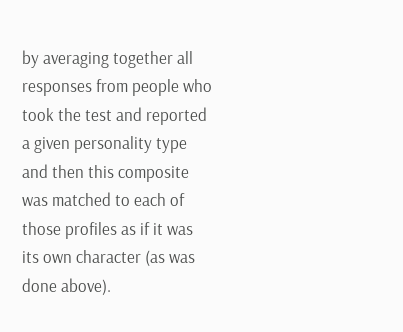by averaging together all responses from people who took the test and reported a given personality type and then this composite was matched to each of those profiles as if it was its own character (as was done above).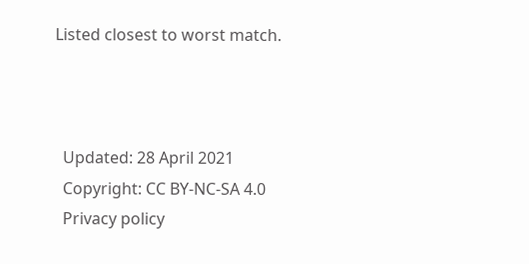Listed closest to worst match.



  Updated: 28 April 2021
  Copyright: CC BY-NC-SA 4.0
  Privacy policy